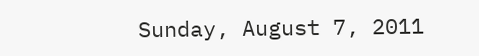Sunday, August 7, 2011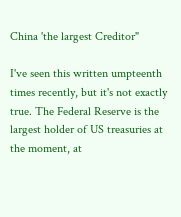China 'the largest Creditor"

I've seen this written umpteenth times recently, but it's not exactly true. The Federal Reserve is the largest holder of US treasuries at the moment, at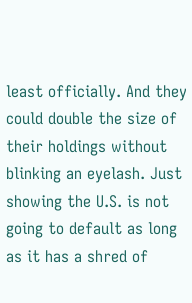least officially. And they could double the size of their holdings without blinking an eyelash. Just showing the U.S. is not going to default as long as it has a shred of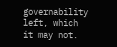governability left, which it may not.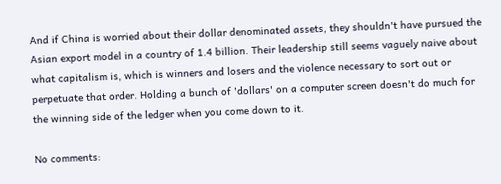And if China is worried about their dollar denominated assets, they shouldn't have pursued the Asian export model in a country of 1.4 billion. Their leadership still seems vaguely naive about what capitalism is, which is winners and losers and the violence necessary to sort out or perpetuate that order. Holding a bunch of 'dollars' on a computer screen doesn't do much for the winning side of the ledger when you come down to it.

No comments: